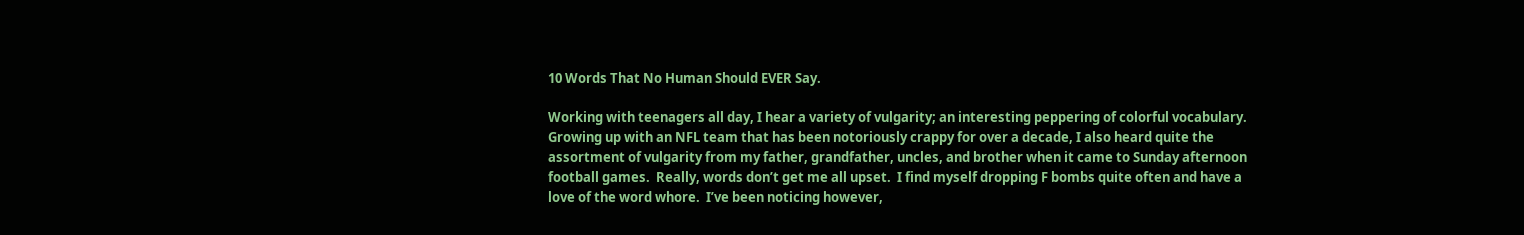10 Words That No Human Should EVER Say.

Working with teenagers all day, I hear a variety of vulgarity; an interesting peppering of colorful vocabulary.   Growing up with an NFL team that has been notoriously crappy for over a decade, I also heard quite the assortment of vulgarity from my father, grandfather, uncles, and brother when it came to Sunday afternoon football games.  Really, words don’t get me all upset.  I find myself dropping F bombs quite often and have a love of the word whore.  I’ve been noticing however,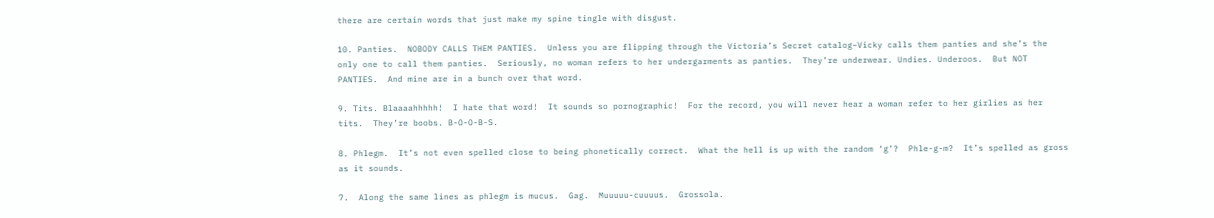there are certain words that just make my spine tingle with disgust.

10. Panties.  NOBODY CALLS THEM PANTIES.  Unless you are flipping through the Victoria’s Secret catalog–Vicky calls them panties and she’s the only one to call them panties.  Seriously, no woman refers to her undergarments as panties.  They’re underwear. Undies. Underoos.  But NOT PANTIES.  And mine are in a bunch over that word.

9. Tits. Blaaaahhhhh!  I hate that word!  It sounds so pornographic!  For the record, you will never hear a woman refer to her girlies as her tits.  They’re boobs. B-O-O-B-S.

8. Phlegm.  It’s not even spelled close to being phonetically correct.  What the hell is up with the random ‘g’?  Phle-g-m?  It’s spelled as gross as it sounds.

7.  Along the same lines as phlegm is mucus.  Gag.  Muuuuu-cuuuus.  Grossola.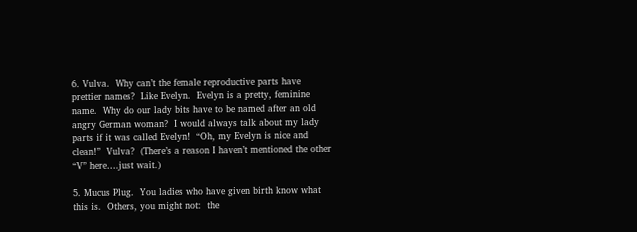6. Vulva.  Why can’t the female reproductive parts have prettier names?  Like Evelyn.  Evelyn is a pretty, feminine name.  Why do our lady bits have to be named after an old angry German woman?  I would always talk about my lady parts if it was called Evelyn!  “Oh, my Evelyn is nice and clean!”  Vulva?  (There’s a reason I haven’t mentioned the other “V” here….just wait.)

5. Mucus Plug.  You ladies who have given birth know what this is.  Others, you might not:  the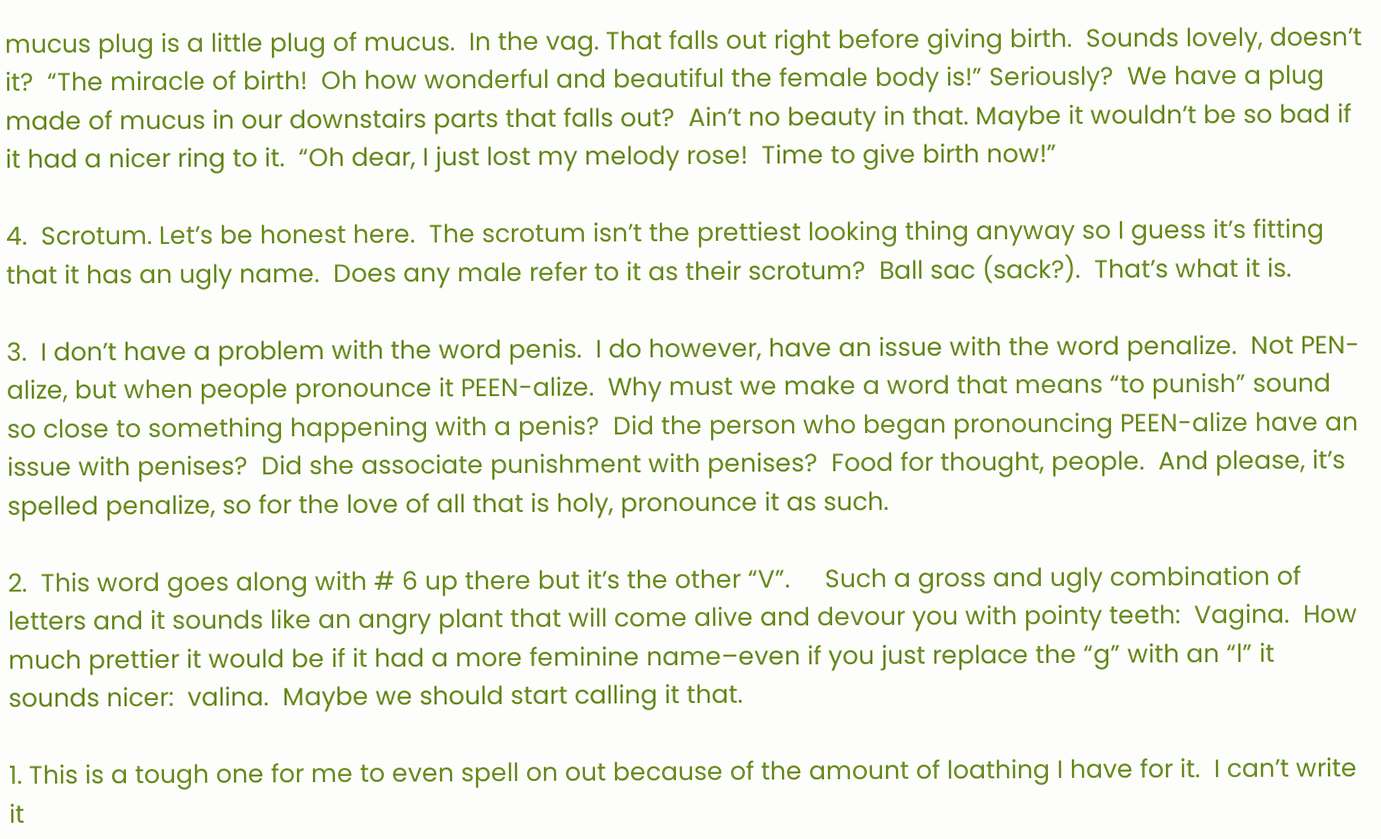mucus plug is a little plug of mucus.  In the vag. That falls out right before giving birth.  Sounds lovely, doesn’t it?  “The miracle of birth!  Oh how wonderful and beautiful the female body is!” Seriously?  We have a plug made of mucus in our downstairs parts that falls out?  Ain’t no beauty in that. Maybe it wouldn’t be so bad if it had a nicer ring to it.  “Oh dear, I just lost my melody rose!  Time to give birth now!”

4.  Scrotum. Let’s be honest here.  The scrotum isn’t the prettiest looking thing anyway so I guess it’s fitting that it has an ugly name.  Does any male refer to it as their scrotum?  Ball sac (sack?).  That’s what it is.

3.  I don’t have a problem with the word penis.  I do however, have an issue with the word penalize.  Not PEN-alize, but when people pronounce it PEEN-alize.  Why must we make a word that means “to punish” sound so close to something happening with a penis?  Did the person who began pronouncing PEEN-alize have an issue with penises?  Did she associate punishment with penises?  Food for thought, people.  And please, it’s spelled penalize, so for the love of all that is holy, pronounce it as such.

2.  This word goes along with # 6 up there but it’s the other “V”.     Such a gross and ugly combination of letters and it sounds like an angry plant that will come alive and devour you with pointy teeth:  Vagina.  How much prettier it would be if it had a more feminine name–even if you just replace the “g” with an “l” it sounds nicer:  valina.  Maybe we should start calling it that.

1. This is a tough one for me to even spell on out because of the amount of loathing I have for it.  I can’t write it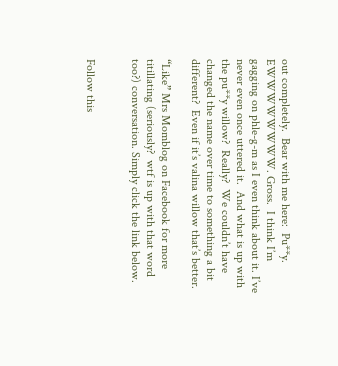out completely.  Bear with me here:  Pu**y.  EWWWWWWWW. Gross.  I think I’m gagging on phle-g-m as I even think about it. I’ve never even once uttered it.  And what is up with the pu**y willow?  Really?  We couldn’t have changed the name over time to something a bit different?  Even if it’s valina willow that’s better.

“Like” Mrs Momblog on Facebook for more titillating (seriously?  wtf is up with that word too?) conversation. Simply click the link below.


Follow this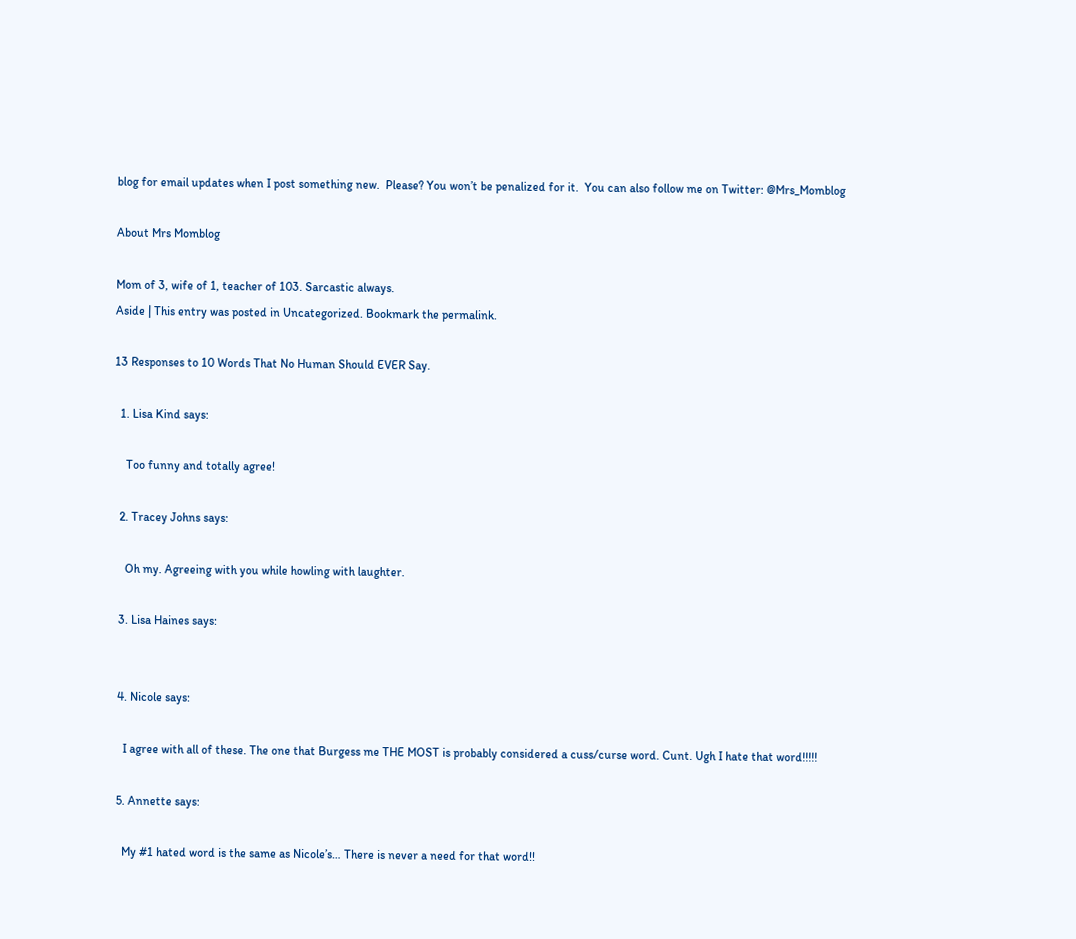blog for email updates when I post something new.  Please? You won’t be penalized for it.  You can also follow me on Twitter: @Mrs_Momblog

About Mrs Momblog

Mom of 3, wife of 1, teacher of 103. Sarcastic always.
Aside | This entry was posted in Uncategorized. Bookmark the permalink.

13 Responses to 10 Words That No Human Should EVER Say.

  1. Lisa Kind says:

    Too funny and totally agree!

  2. Tracey Johns says:

    Oh my. Agreeing with you while howling with laughter.

  3. Lisa Haines says:


  4. Nicole says:

    I agree with all of these. The one that Burgess me THE MOST is probably considered a cuss/curse word. Cunt. Ugh I hate that word!!!!!

  5. Annette says:

    My #1 hated word is the same as Nicole’s… There is never a need for that word!!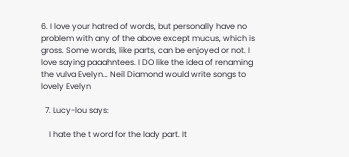6. I love your hatred of words, but personally have no problem with any of the above except mucus, which is gross. Some words, like parts, can be enjoyed or not. I love saying paaahntees. I DO like the idea of renaming the vulva Evelyn… Neil Diamond would write songs to lovely Evelyn

  7. Lucy-lou says:

    I hate the t word for the lady part. It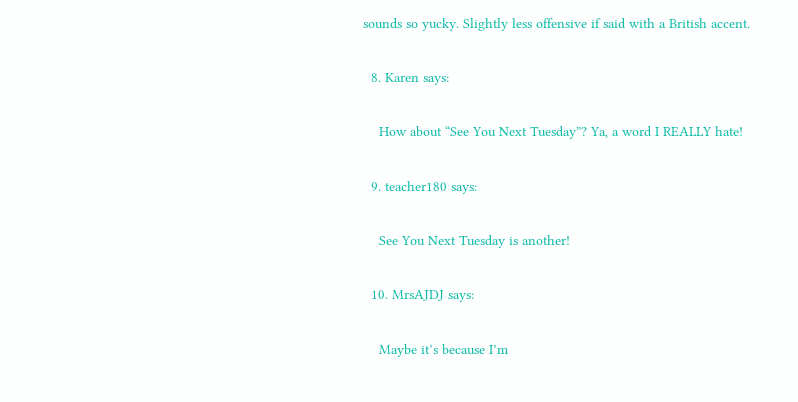sounds so yucky. Slightly less offensive if said with a British accent.

  8. Karen says:

    How about “See You Next Tuesday”? Ya, a word I REALLY hate!

  9. teacher180 says:

    See You Next Tuesday is another!

  10. MrsAJDJ says:

    Maybe it’s because I’m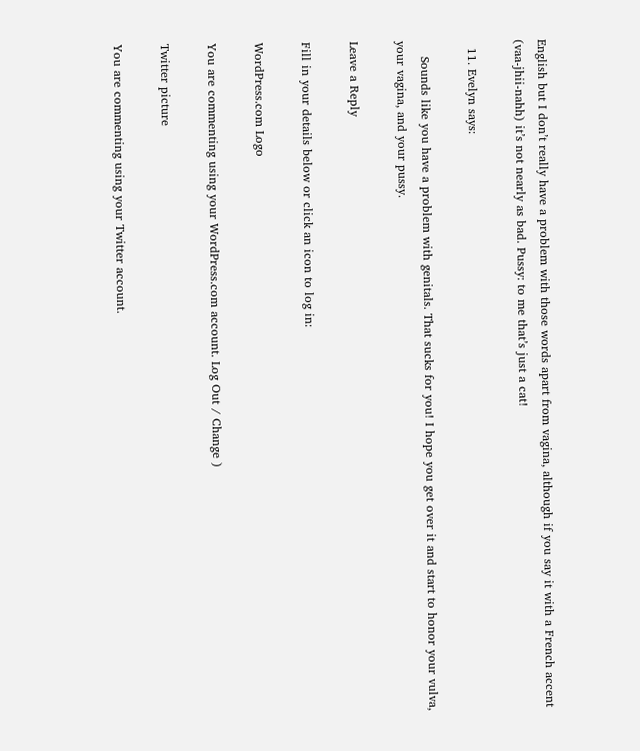English but I don’t really have a problem with those words apart from vagina, although if you say it with a French accent (vaa-jhii-nahh) it’s not nearly as bad. Pussy: to me that’s just a cat!

  11. Evelyn says:

    Sounds like you have a problem with genitals. That sucks for you! I hope you get over it and start to honor your vulva, your vagina, and your pussy.

Leave a Reply

Fill in your details below or click an icon to log in:

WordPress.com Logo

You are commenting using your WordPress.com account. Log Out / Change )

Twitter picture

You are commenting using your Twitter account.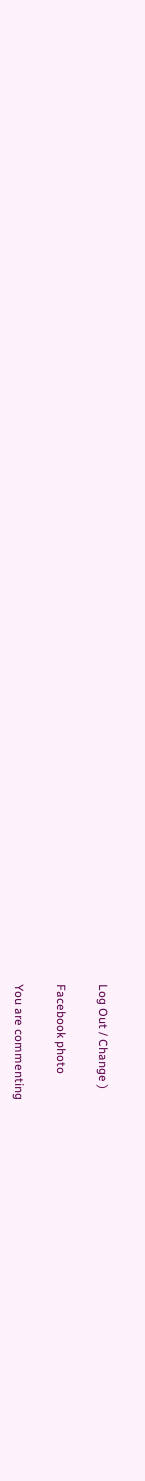Log Out / Change )

Facebook photo

You are commenting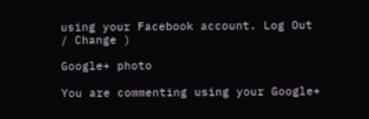using your Facebook account. Log Out / Change )

Google+ photo

You are commenting using your Google+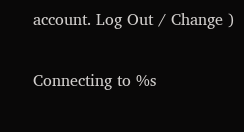account. Log Out / Change )

Connecting to %s